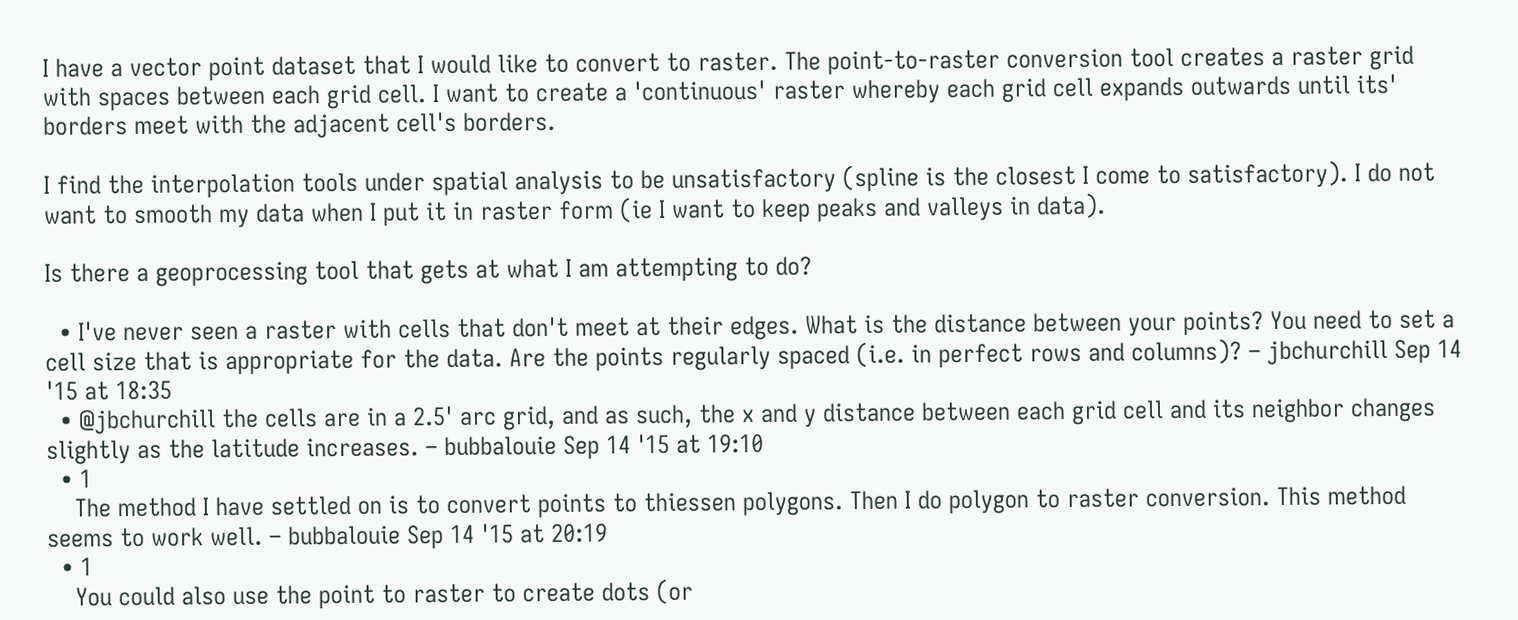I have a vector point dataset that I would like to convert to raster. The point-to-raster conversion tool creates a raster grid with spaces between each grid cell. I want to create a 'continuous' raster whereby each grid cell expands outwards until its' borders meet with the adjacent cell's borders.

I find the interpolation tools under spatial analysis to be unsatisfactory (spline is the closest I come to satisfactory). I do not want to smooth my data when I put it in raster form (ie I want to keep peaks and valleys in data).

Is there a geoprocessing tool that gets at what I am attempting to do?

  • I've never seen a raster with cells that don't meet at their edges. What is the distance between your points? You need to set a cell size that is appropriate for the data. Are the points regularly spaced (i.e. in perfect rows and columns)? – jbchurchill Sep 14 '15 at 18:35
  • @jbchurchill the cells are in a 2.5' arc grid, and as such, the x and y distance between each grid cell and its neighbor changes slightly as the latitude increases. – bubbalouie Sep 14 '15 at 19:10
  • 1
    The method I have settled on is to convert points to thiessen polygons. Then I do polygon to raster conversion. This method seems to work well. – bubbalouie Sep 14 '15 at 20:19
  • 1
    You could also use the point to raster to create dots (or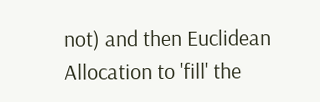not) and then Euclidean Allocation to 'fill' the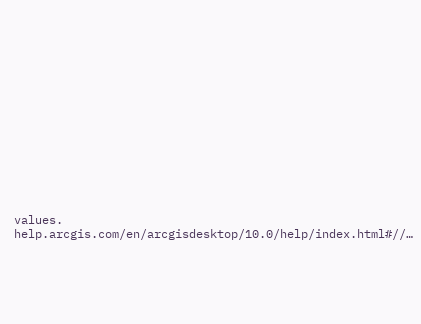values. help.arcgis.com/en/arcgisdesktop/10.0/help/index.html#//…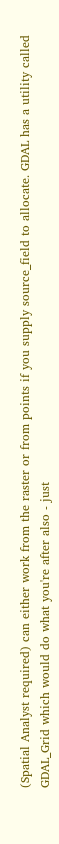(Spatial Analyst required) can either work from the raster or from points if you supply source_field to allocate. GDAL has a utility called GDAL_Grid which would do what you're after also - just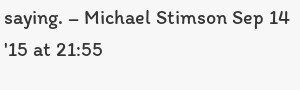saying. – Michael Stimson Sep 14 '15 at 21:55